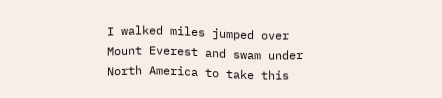I walked miles jumped over Mount Everest and swam under North America to take this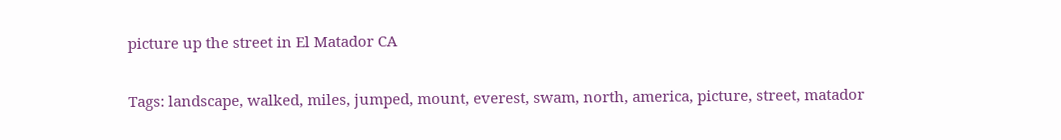picture up the street in El Matador CA

Tags: landscape, walked, miles, jumped, mount, everest, swam, north, america, picture, street, matador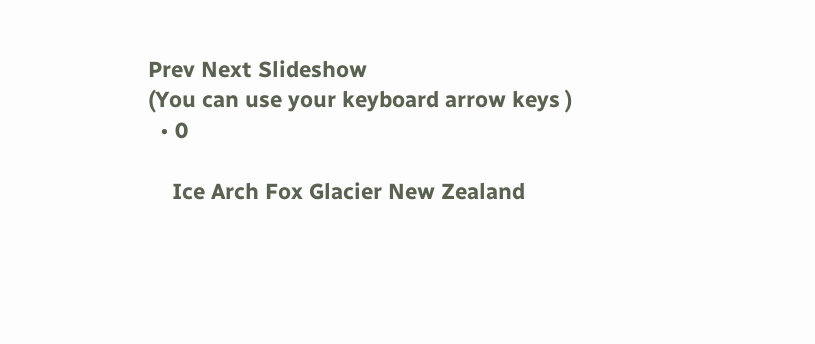Prev Next Slideshow
(You can use your keyboard arrow keys )
  • 0

    Ice Arch Fox Glacier New Zealand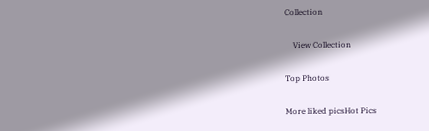Collection

    View Collection

Top Photos

More liked picsHot Pics